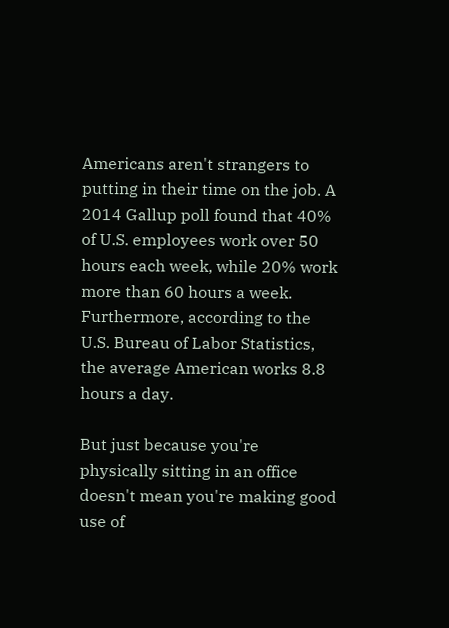Americans aren't strangers to putting in their time on the job. A 2014 Gallup poll found that 40% of U.S. employees work over 50 hours each week, while 20% work more than 60 hours a week. Furthermore, according to the U.S. Bureau of Labor Statistics, the average American works 8.8 hours a day.

But just because you're physically sitting in an office doesn't mean you're making good use of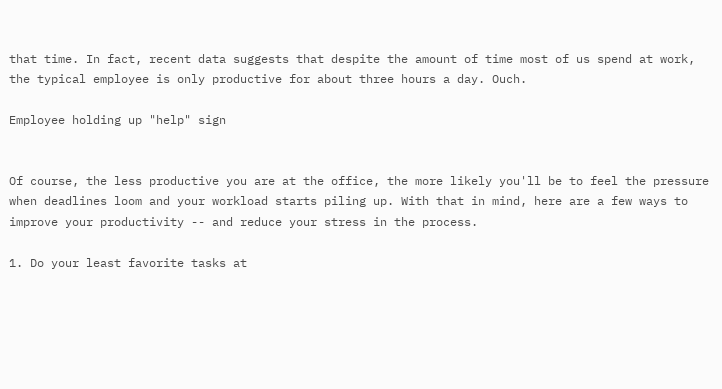that time. In fact, recent data suggests that despite the amount of time most of us spend at work, the typical employee is only productive for about three hours a day. Ouch.

Employee holding up "help" sign


Of course, the less productive you are at the office, the more likely you'll be to feel the pressure when deadlines loom and your workload starts piling up. With that in mind, here are a few ways to improve your productivity -- and reduce your stress in the process.

1. Do your least favorite tasks at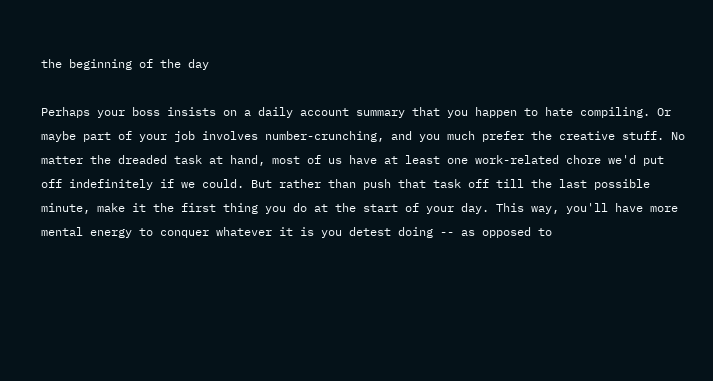the beginning of the day

Perhaps your boss insists on a daily account summary that you happen to hate compiling. Or maybe part of your job involves number-crunching, and you much prefer the creative stuff. No matter the dreaded task at hand, most of us have at least one work-related chore we'd put off indefinitely if we could. But rather than push that task off till the last possible minute, make it the first thing you do at the start of your day. This way, you'll have more mental energy to conquer whatever it is you detest doing -- as opposed to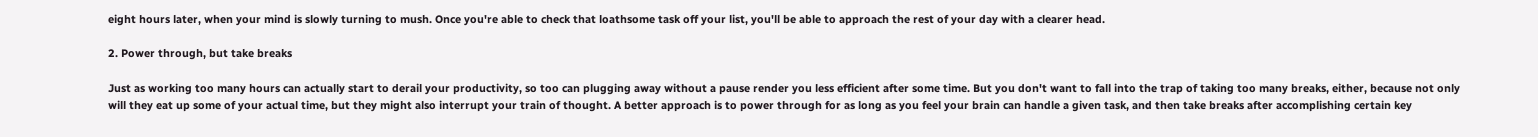eight hours later, when your mind is slowly turning to mush. Once you're able to check that loathsome task off your list, you'll be able to approach the rest of your day with a clearer head.

2. Power through, but take breaks

Just as working too many hours can actually start to derail your productivity, so too can plugging away without a pause render you less efficient after some time. But you don't want to fall into the trap of taking too many breaks, either, because not only will they eat up some of your actual time, but they might also interrupt your train of thought. A better approach is to power through for as long as you feel your brain can handle a given task, and then take breaks after accomplishing certain key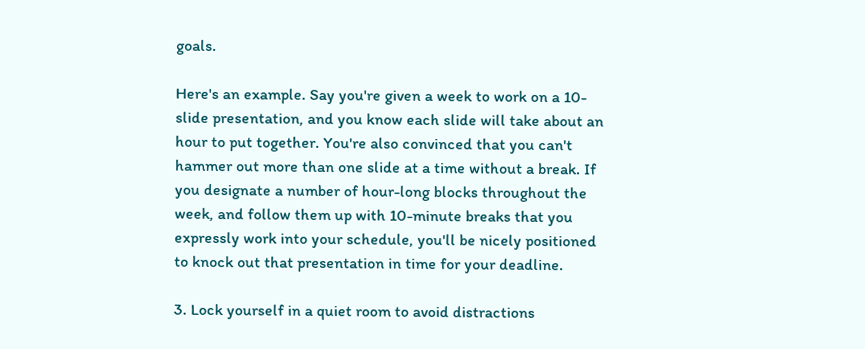goals.

Here's an example. Say you're given a week to work on a 10-slide presentation, and you know each slide will take about an hour to put together. You're also convinced that you can't hammer out more than one slide at a time without a break. If you designate a number of hour-long blocks throughout the week, and follow them up with 10-minute breaks that you expressly work into your schedule, you'll be nicely positioned to knock out that presentation in time for your deadline.

3. Lock yourself in a quiet room to avoid distractions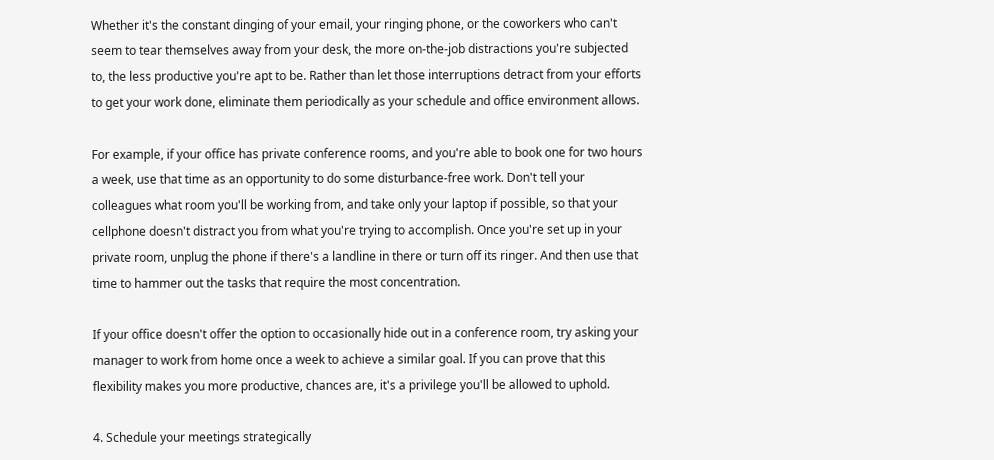Whether it's the constant dinging of your email, your ringing phone, or the coworkers who can't seem to tear themselves away from your desk, the more on-the-job distractions you're subjected to, the less productive you're apt to be. Rather than let those interruptions detract from your efforts to get your work done, eliminate them periodically as your schedule and office environment allows.

For example, if your office has private conference rooms, and you're able to book one for two hours a week, use that time as an opportunity to do some disturbance-free work. Don't tell your colleagues what room you'll be working from, and take only your laptop if possible, so that your cellphone doesn't distract you from what you're trying to accomplish. Once you're set up in your private room, unplug the phone if there's a landline in there or turn off its ringer. And then use that time to hammer out the tasks that require the most concentration.

If your office doesn't offer the option to occasionally hide out in a conference room, try asking your manager to work from home once a week to achieve a similar goal. If you can prove that this flexibility makes you more productive, chances are, it's a privilege you'll be allowed to uphold.

4. Schedule your meetings strategically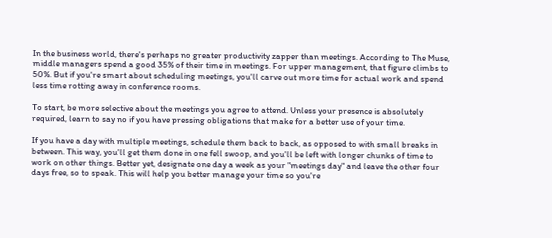In the business world, there's perhaps no greater productivity zapper than meetings. According to The Muse, middle managers spend a good 35% of their time in meetings. For upper management, that figure climbs to 50%. But if you're smart about scheduling meetings, you'll carve out more time for actual work and spend less time rotting away in conference rooms.

To start, be more selective about the meetings you agree to attend. Unless your presence is absolutely required, learn to say no if you have pressing obligations that make for a better use of your time.

If you have a day with multiple meetings, schedule them back to back, as opposed to with small breaks in between. This way, you'll get them done in one fell swoop, and you'll be left with longer chunks of time to work on other things. Better yet, designate one day a week as your "meetings day" and leave the other four days free, so to speak. This will help you better manage your time so you're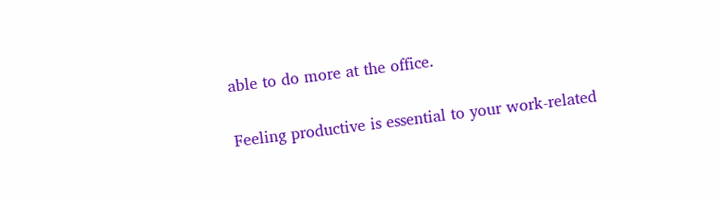able to do more at the office.

Feeling productive is essential to your work-related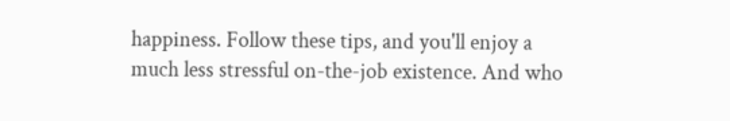happiness. Follow these tips, and you'll enjoy a much less stressful on-the-job existence. And who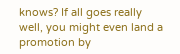knows? If all goes really well, you might even land a promotion by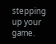stepping up your game.